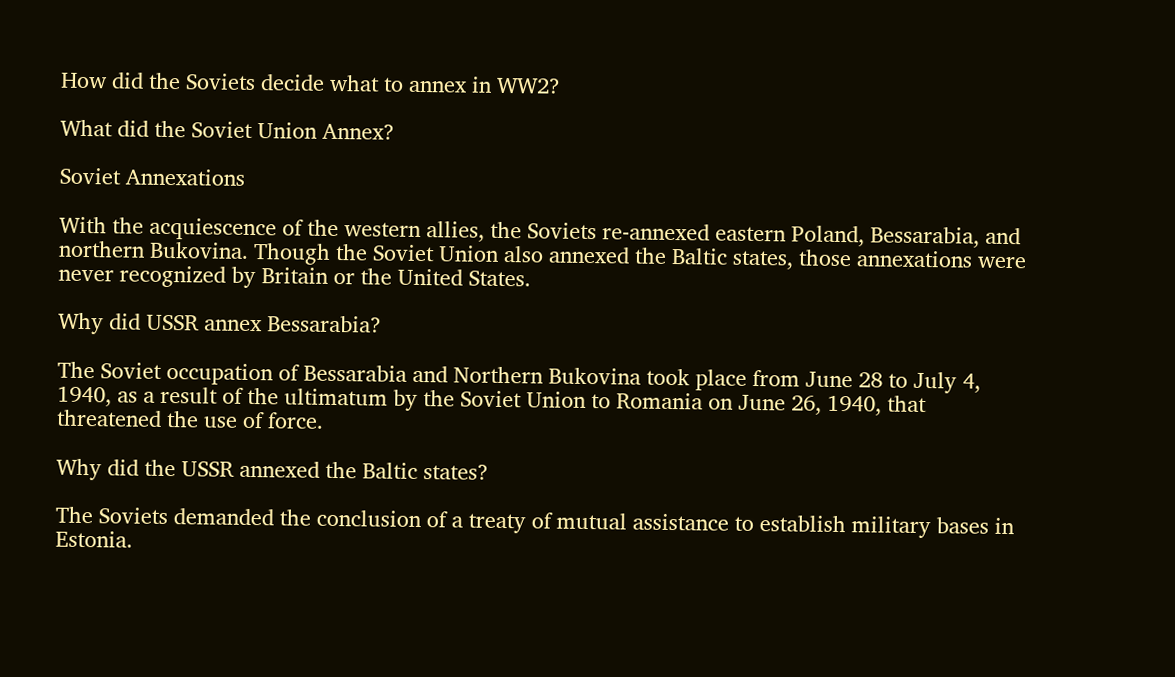How did the Soviets decide what to annex in WW2?

What did the Soviet Union Annex?

Soviet Annexations

With the acquiescence of the western allies, the Soviets re-annexed eastern Poland, Bessarabia, and northern Bukovina. Though the Soviet Union also annexed the Baltic states, those annexations were never recognized by Britain or the United States.

Why did USSR annex Bessarabia?

The Soviet occupation of Bessarabia and Northern Bukovina took place from June 28 to July 4, 1940, as a result of the ultimatum by the Soviet Union to Romania on June 26, 1940, that threatened the use of force.

Why did the USSR annexed the Baltic states?

The Soviets demanded the conclusion of a treaty of mutual assistance to establish military bases in Estonia.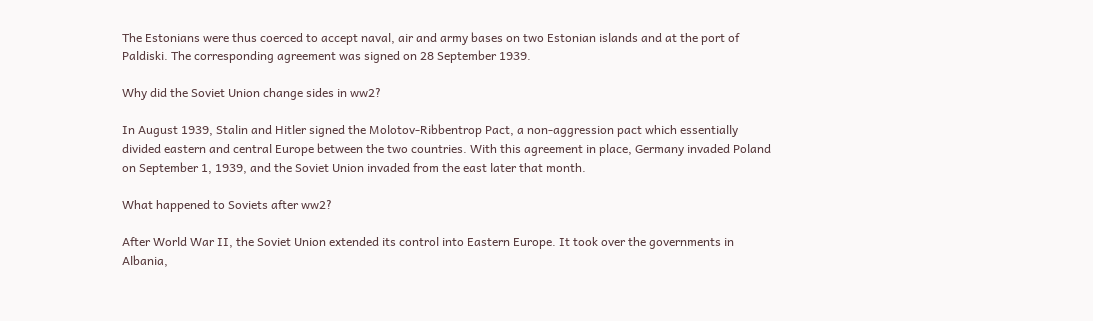The Estonians were thus coerced to accept naval, air and army bases on two Estonian islands and at the port of Paldiski. The corresponding agreement was signed on 28 September 1939.

Why did the Soviet Union change sides in ww2?

In August 1939, Stalin and Hitler signed the Molotov-Ribbentrop Pact, a non-aggression pact which essentially divided eastern and central Europe between the two countries. With this agreement in place, Germany invaded Poland on September 1, 1939, and the Soviet Union invaded from the east later that month.

What happened to Soviets after ww2?

After World War II, the Soviet Union extended its control into Eastern Europe. It took over the governments in Albania,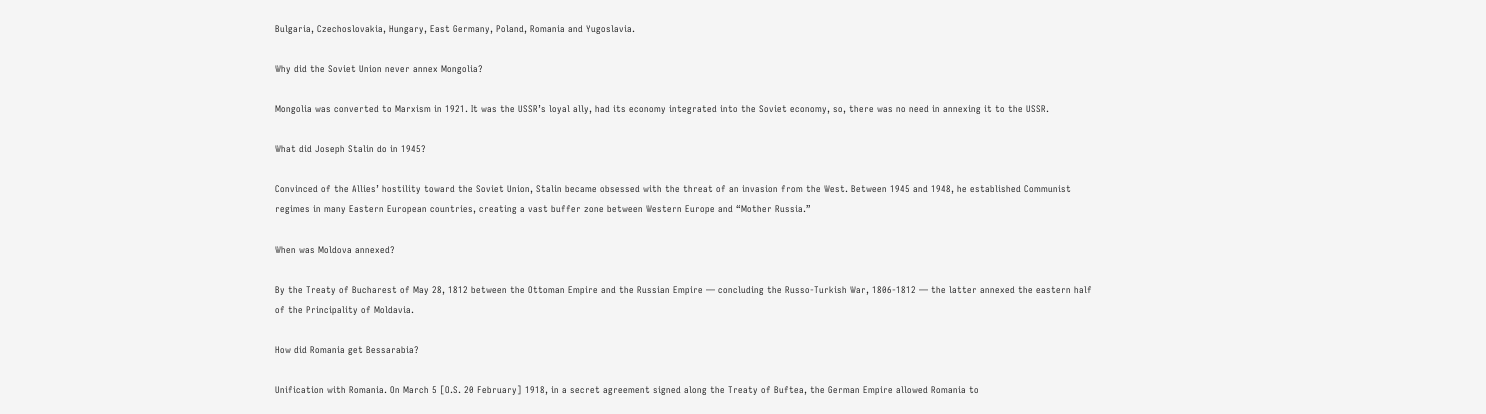Bulgaria, Czechoslovakia, Hungary, East Germany, Poland, Romania and Yugoslavia.

Why did the Soviet Union never annex Mongolia?

Mongolia was converted to Marxism in 1921. It was the USSR’s loyal ally, had its economy integrated into the Soviet economy, so, there was no need in annexing it to the USSR.

What did Joseph Stalin do in 1945?

Convinced of the Allies’ hostility toward the Soviet Union, Stalin became obsessed with the threat of an invasion from the West. Between 1945 and 1948, he established Communist regimes in many Eastern European countries, creating a vast buffer zone between Western Europe and “Mother Russia.”

When was Moldova annexed?

By the Treaty of Bucharest of May 28, 1812 between the Ottoman Empire and the Russian Empire — concluding the Russo-Turkish War, 1806-1812 — the latter annexed the eastern half of the Principality of Moldavia.

How did Romania get Bessarabia?

Unification with Romania. On March 5 [O.S. 20 February] 1918, in a secret agreement signed along the Treaty of Buftea, the German Empire allowed Romania to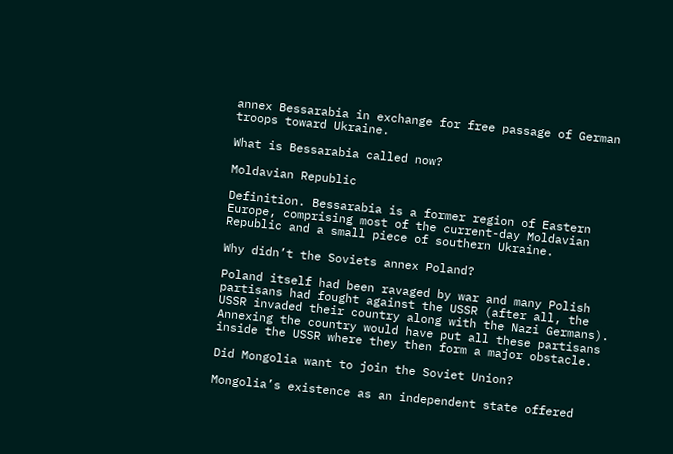annex Bessarabia in exchange for free passage of German troops toward Ukraine.

What is Bessarabia called now?

Moldavian Republic

Definition. Bessarabia is a former region of Eastern Europe, comprising most of the current-day Moldavian Republic and a small piece of southern Ukraine.

Why didn’t the Soviets annex Poland?

Poland itself had been ravaged by war and many Polish partisans had fought against the USSR (after all, the USSR invaded their country along with the Nazi Germans). Annexing the country would have put all these partisans inside the USSR where they then form a major obstacle.

Did Mongolia want to join the Soviet Union?

Mongolia’s existence as an independent state offered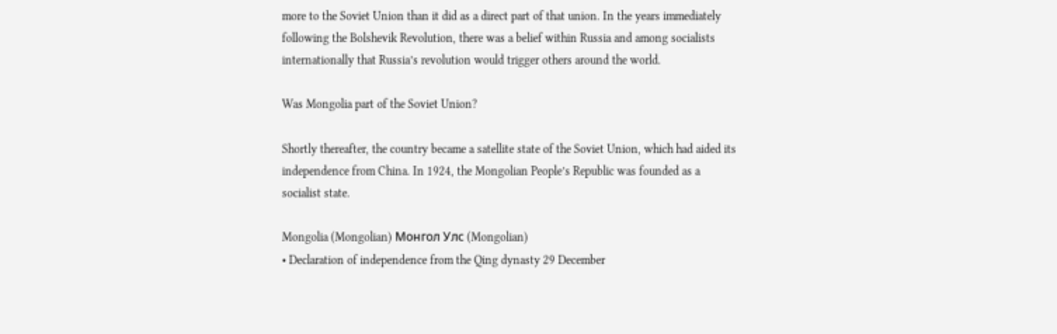more to the Soviet Union than it did as a direct part of that union. In the years immediately following the Bolshevik Revolution, there was a belief within Russia and among socialists internationally that Russia’s revolution would trigger others around the world.

Was Mongolia part of the Soviet Union?

Shortly thereafter, the country became a satellite state of the Soviet Union, which had aided its independence from China. In 1924, the Mongolian People’s Republic was founded as a socialist state.

Mongolia (Mongolian) Монгол Улс (Mongolian)
• Declaration of independence from the Qing dynasty 29 December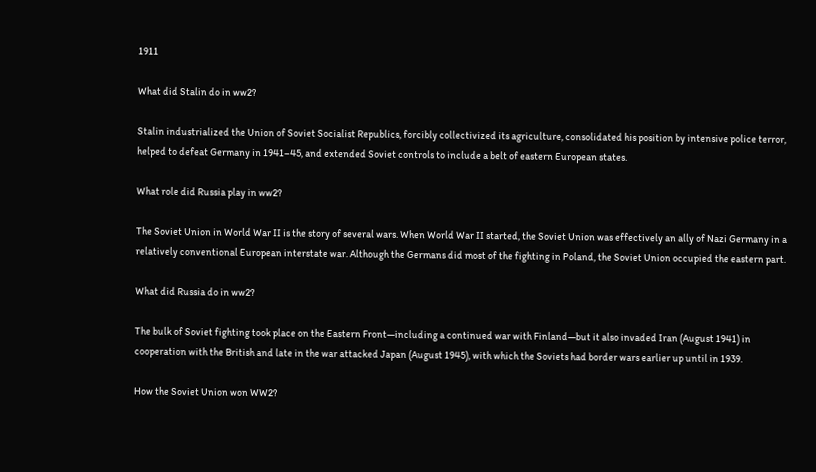1911

What did Stalin do in ww2?

Stalin industrialized the Union of Soviet Socialist Republics, forcibly collectivized its agriculture, consolidated his position by intensive police terror, helped to defeat Germany in 1941–45, and extended Soviet controls to include a belt of eastern European states.

What role did Russia play in ww2?

The Soviet Union in World War II is the story of several wars. When World War II started, the Soviet Union was effectively an ally of Nazi Germany in a relatively conventional European interstate war. Although the Germans did most of the fighting in Poland, the Soviet Union occupied the eastern part.

What did Russia do in ww2?

The bulk of Soviet fighting took place on the Eastern Front—including a continued war with Finland—but it also invaded Iran (August 1941) in cooperation with the British and late in the war attacked Japan (August 1945), with which the Soviets had border wars earlier up until in 1939.

How the Soviet Union won WW2?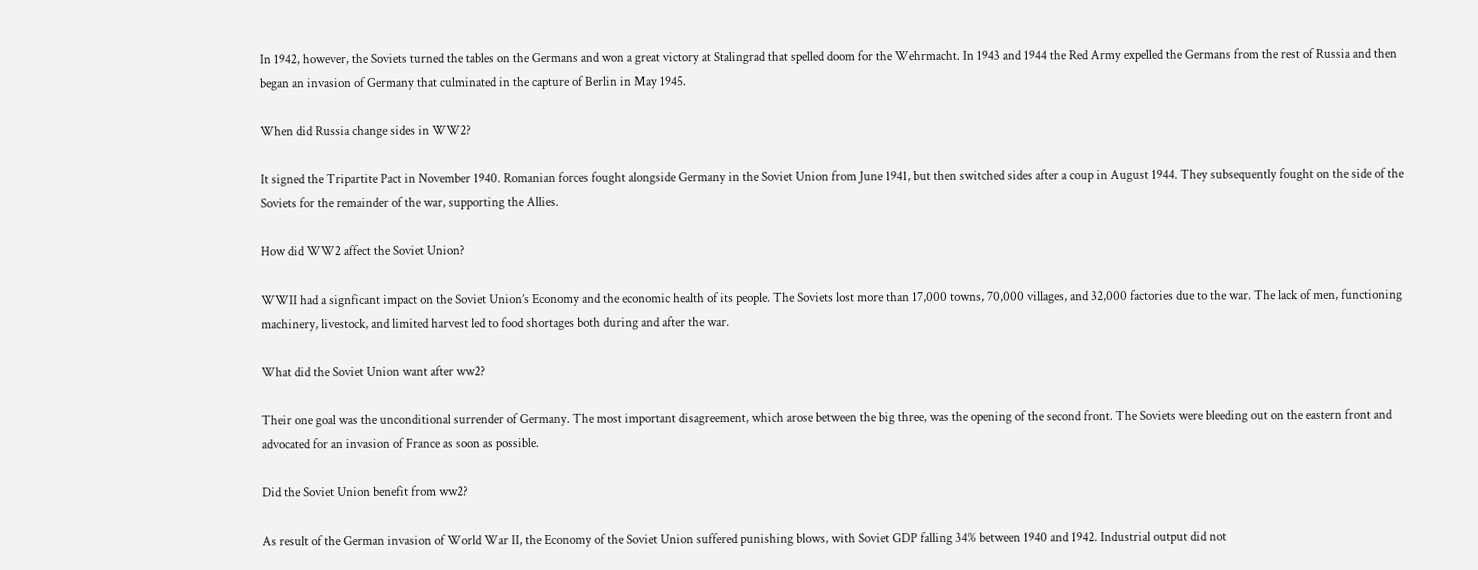In 1942, however, the Soviets turned the tables on the Germans and won a great victory at Stalingrad that spelled doom for the Wehrmacht. In 1943 and 1944 the Red Army expelled the Germans from the rest of Russia and then began an invasion of Germany that culminated in the capture of Berlin in May 1945.

When did Russia change sides in WW2?

It signed the Tripartite Pact in November 1940. Romanian forces fought alongside Germany in the Soviet Union from June 1941, but then switched sides after a coup in August 1944. They subsequently fought on the side of the Soviets for the remainder of the war, supporting the Allies.

How did WW2 affect the Soviet Union?

WWII had a signficant impact on the Soviet Union’s Economy and the economic health of its people. The Soviets lost more than 17,000 towns, 70,000 villages, and 32,000 factories due to the war. The lack of men, functioning machinery, livestock, and limited harvest led to food shortages both during and after the war.

What did the Soviet Union want after ww2?

Their one goal was the unconditional surrender of Germany. The most important disagreement, which arose between the big three, was the opening of the second front. The Soviets were bleeding out on the eastern front and advocated for an invasion of France as soon as possible.

Did the Soviet Union benefit from ww2?

As result of the German invasion of World War II, the Economy of the Soviet Union suffered punishing blows, with Soviet GDP falling 34% between 1940 and 1942. Industrial output did not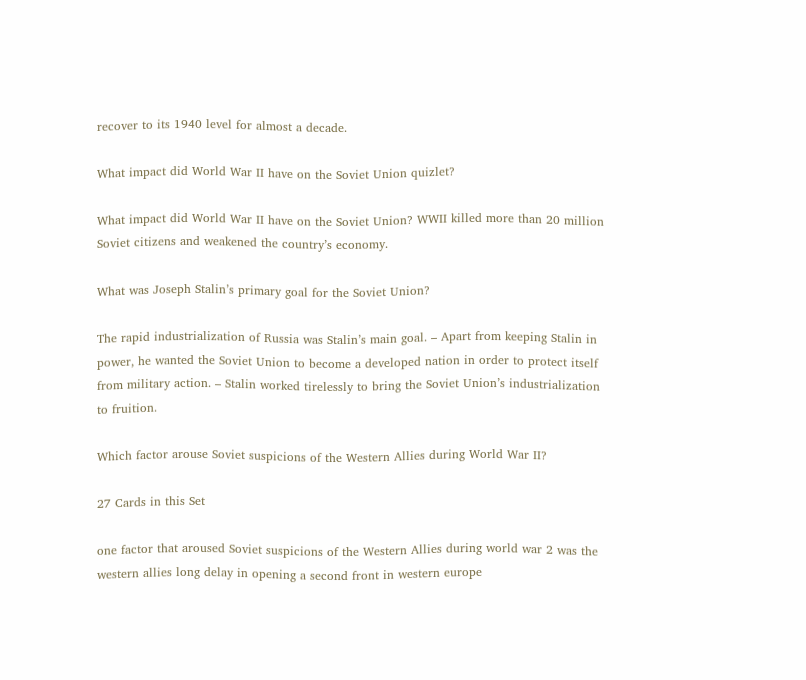recover to its 1940 level for almost a decade.

What impact did World War II have on the Soviet Union quizlet?

What impact did World War II have on the Soviet Union? WWII killed more than 20 million Soviet citizens and weakened the country’s economy.

What was Joseph Stalin’s primary goal for the Soviet Union?

The rapid industrialization of Russia was Stalin’s main goal. – Apart from keeping Stalin in power, he wanted the Soviet Union to become a developed nation in order to protect itself from military action. – Stalin worked tirelessly to bring the Soviet Union’s industrialization to fruition.

Which factor arouse Soviet suspicions of the Western Allies during World War II?

27 Cards in this Set

one factor that aroused Soviet suspicions of the Western Allies during world war 2 was the western allies long delay in opening a second front in western europe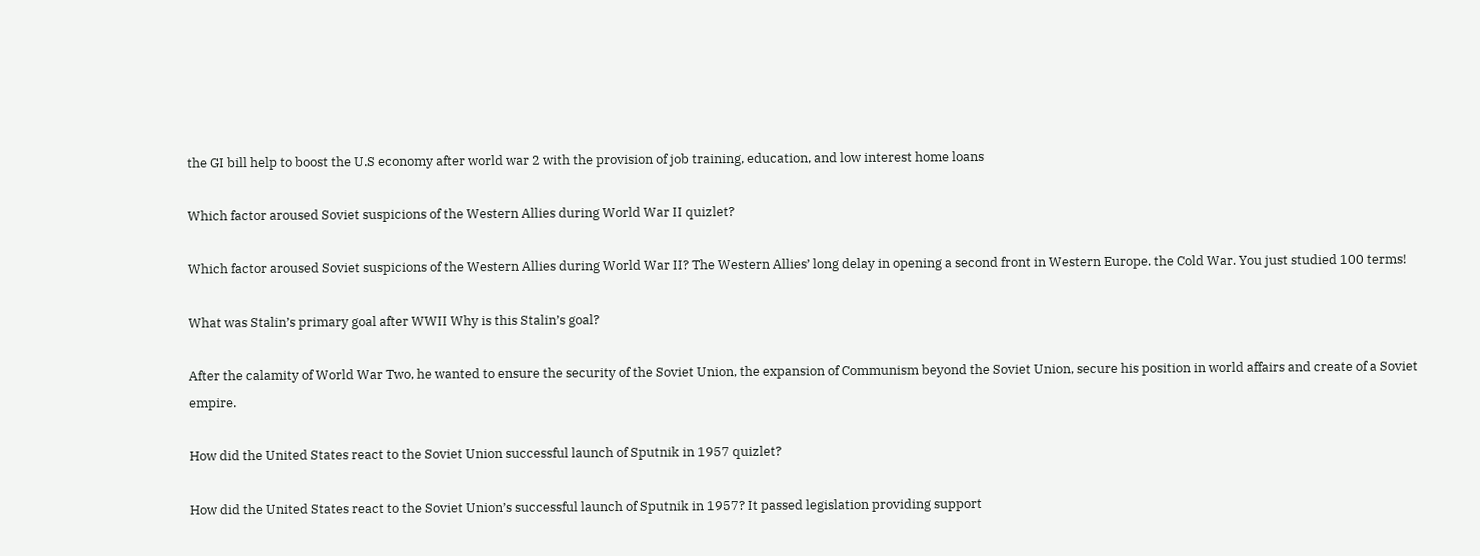the GI bill help to boost the U.S economy after world war 2 with the provision of job training, education, and low interest home loans

Which factor aroused Soviet suspicions of the Western Allies during World War II quizlet?

Which factor aroused Soviet suspicions of the Western Allies during World War II? The Western Allies’ long delay in opening a second front in Western Europe. the Cold War. You just studied 100 terms!

What was Stalin’s primary goal after WWII Why is this Stalin’s goal?

After the calamity of World War Two, he wanted to ensure the security of the Soviet Union, the expansion of Communism beyond the Soviet Union, secure his position in world affairs and create of a Soviet empire.

How did the United States react to the Soviet Union successful launch of Sputnik in 1957 quizlet?

How did the United States react to the Soviet Union’s successful launch of Sputnik in 1957? It passed legislation providing support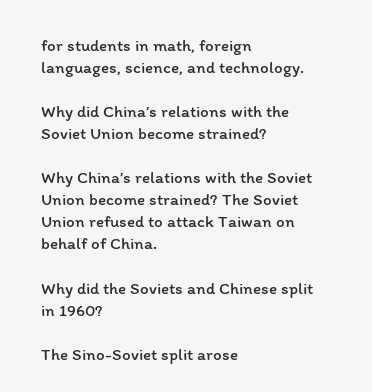for students in math, foreign languages, science, and technology.

Why did China’s relations with the Soviet Union become strained?

Why China’s relations with the Soviet Union become strained? The Soviet Union refused to attack Taiwan on behalf of China.

Why did the Soviets and Chinese split in 1960?

The Sino-Soviet split arose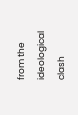from the ideological clash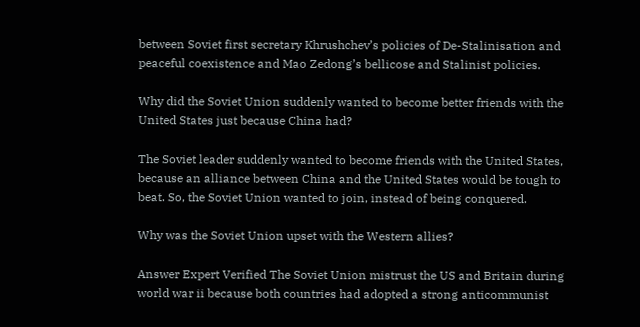between Soviet first secretary Khrushchev’s policies of De-Stalinisation and peaceful coexistence and Mao Zedong’s bellicose and Stalinist policies.

Why did the Soviet Union suddenly wanted to become better friends with the United States just because China had?

The Soviet leader suddenly wanted to become friends with the United States, because an alliance between China and the United States would be tough to beat. So, the Soviet Union wanted to join, instead of being conquered.

Why was the Soviet Union upset with the Western allies?

Answer Expert Verified The Soviet Union mistrust the US and Britain during world war ii because both countries had adopted a strong anticommunist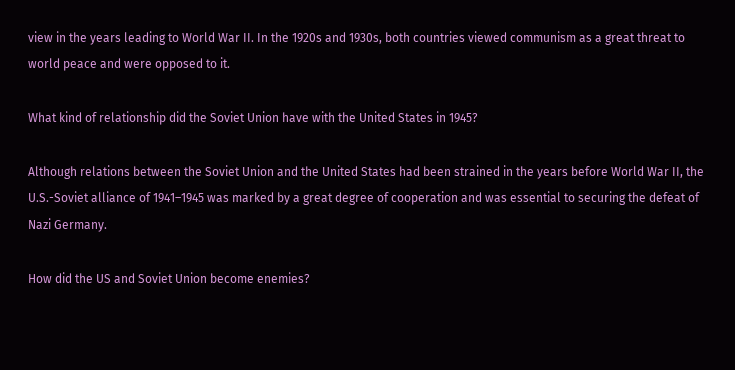view in the years leading to World War II. In the 1920s and 1930s, both countries viewed communism as a great threat to world peace and were opposed to it.

What kind of relationship did the Soviet Union have with the United States in 1945?

Although relations between the Soviet Union and the United States had been strained in the years before World War II, the U.S.-Soviet alliance of 1941–1945 was marked by a great degree of cooperation and was essential to securing the defeat of Nazi Germany.

How did the US and Soviet Union become enemies?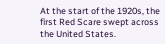At the start of the 1920s, the first Red Scare swept across the United States.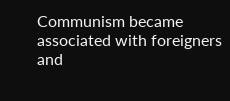Communism became associated with foreigners and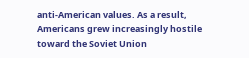anti-American values. As a result, Americans grew increasingly hostile toward the Soviet Union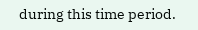during this time period.